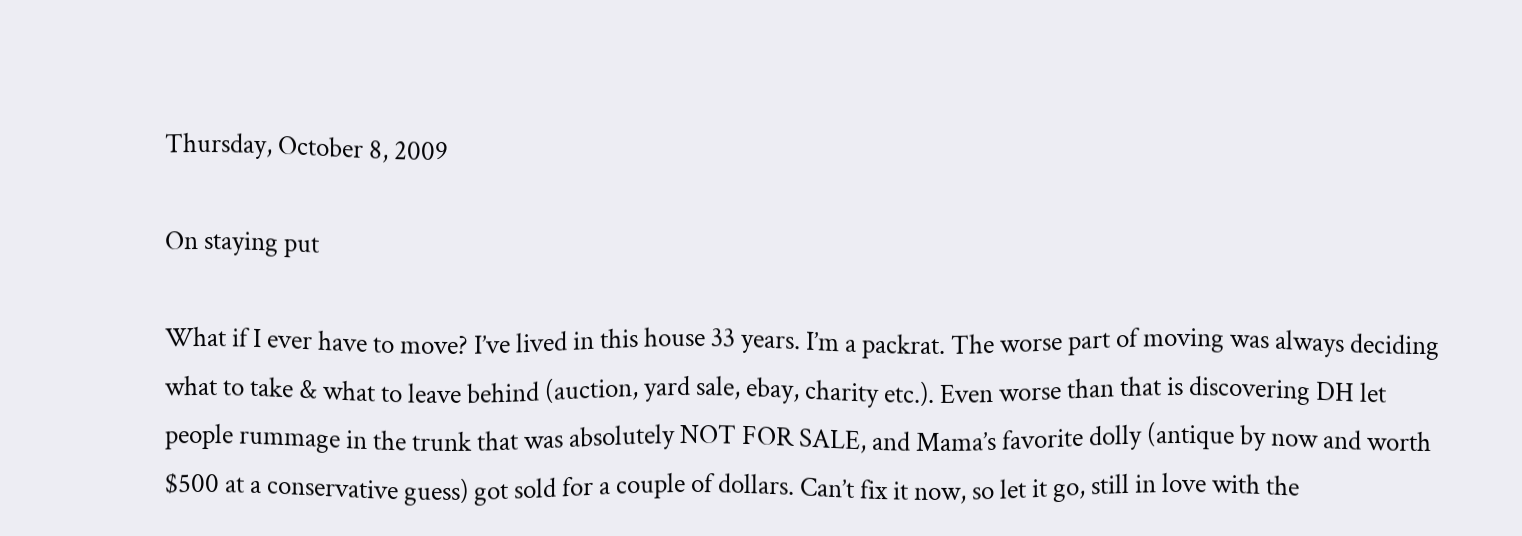Thursday, October 8, 2009

On staying put

What if I ever have to move? I’ve lived in this house 33 years. I’m a packrat. The worse part of moving was always deciding what to take & what to leave behind (auction, yard sale, ebay, charity etc.). Even worse than that is discovering DH let people rummage in the trunk that was absolutely NOT FOR SALE, and Mama’s favorite dolly (antique by now and worth $500 at a conservative guess) got sold for a couple of dollars. Can’t fix it now, so let it go, still in love with the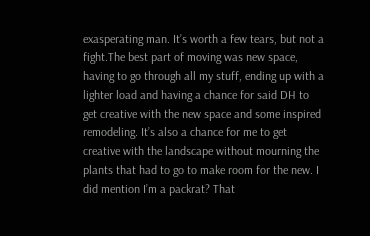exasperating man. It’s worth a few tears, but not a fight.The best part of moving was new space, having to go through all my stuff, ending up with a lighter load and having a chance for said DH to get creative with the new space and some inspired remodeling. It’s also a chance for me to get creative with the landscape without mourning the plants that had to go to make room for the new. I did mention I’m a packrat? That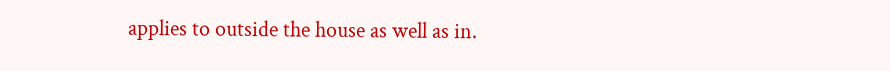applies to outside the house as well as in.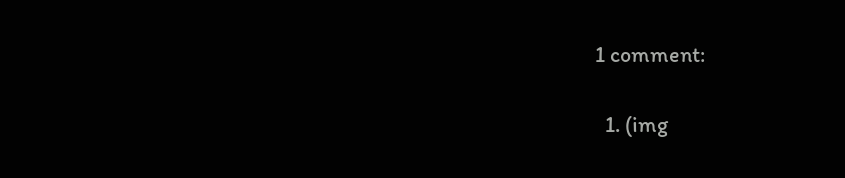1 comment:

  1. (img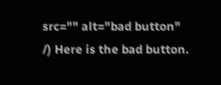src="" alt="bad button" /) Here is the bad button.